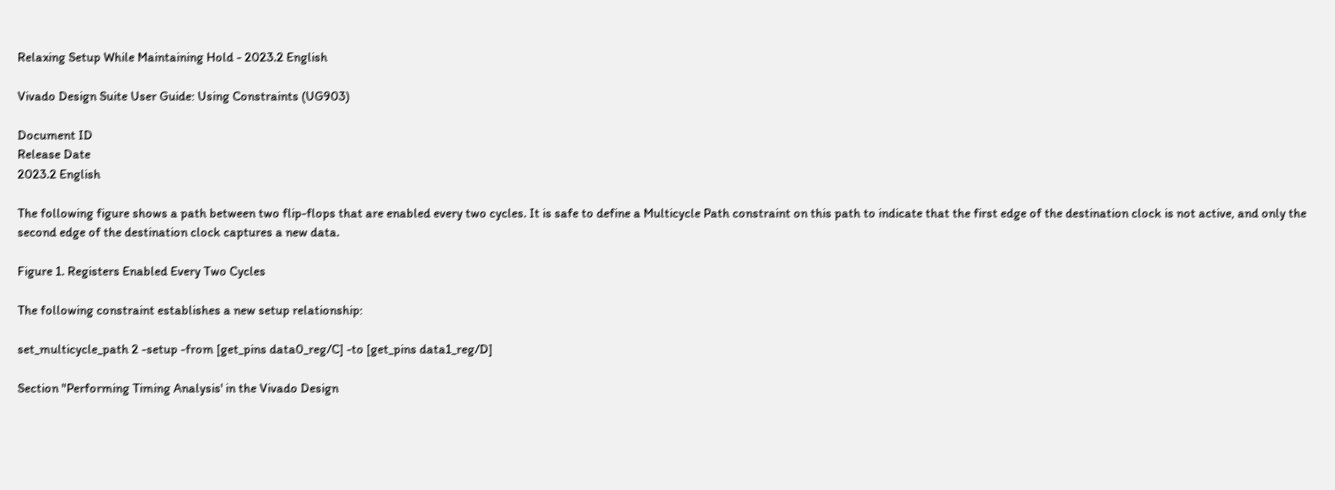Relaxing Setup While Maintaining Hold - 2023.2 English

Vivado Design Suite User Guide: Using Constraints (UG903)

Document ID
Release Date
2023.2 English

The following figure shows a path between two flip-flops that are enabled every two cycles. It is safe to define a Multicycle Path constraint on this path to indicate that the first edge of the destination clock is not active, and only the second edge of the destination clock captures a new data.

Figure 1. Registers Enabled Every Two Cycles

The following constraint establishes a new setup relationship:

set_multicycle_path 2 -setup -from [get_pins data0_reg/C] -to [get_pins data1_reg/D]

Section "Performing Timing Analysis' in the Vivado Design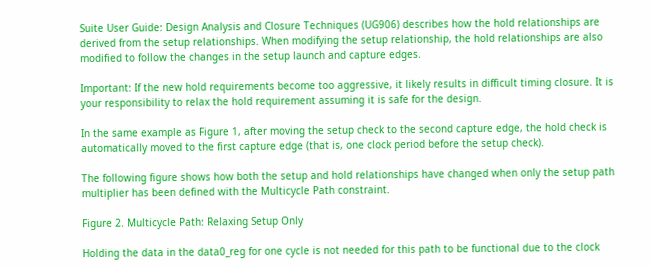Suite User Guide: Design Analysis and Closure Techniques (UG906) describes how the hold relationships are derived from the setup relationships. When modifying the setup relationship, the hold relationships are also modified to follow the changes in the setup launch and capture edges.

Important: If the new hold requirements become too aggressive, it likely results in difficult timing closure. It is your responsibility to relax the hold requirement assuming it is safe for the design.

In the same example as Figure 1, after moving the setup check to the second capture edge, the hold check is automatically moved to the first capture edge (that is, one clock period before the setup check).

The following figure shows how both the setup and hold relationships have changed when only the setup path multiplier has been defined with the Multicycle Path constraint.

Figure 2. Multicycle Path: Relaxing Setup Only

Holding the data in the data0_reg for one cycle is not needed for this path to be functional due to the clock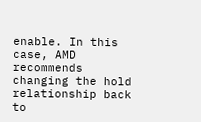enable. In this case, AMD recommends changing the hold relationship back to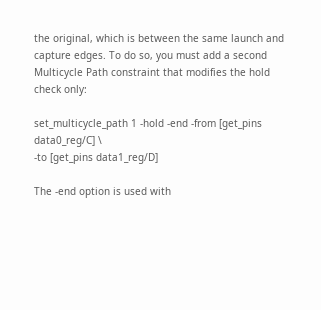the original, which is between the same launch and capture edges. To do so, you must add a second Multicycle Path constraint that modifies the hold check only:

set_multicycle_path 1 -hold -end -from [get_pins data0_reg/C] \
-to [get_pins data1_reg/D]

The -end option is used with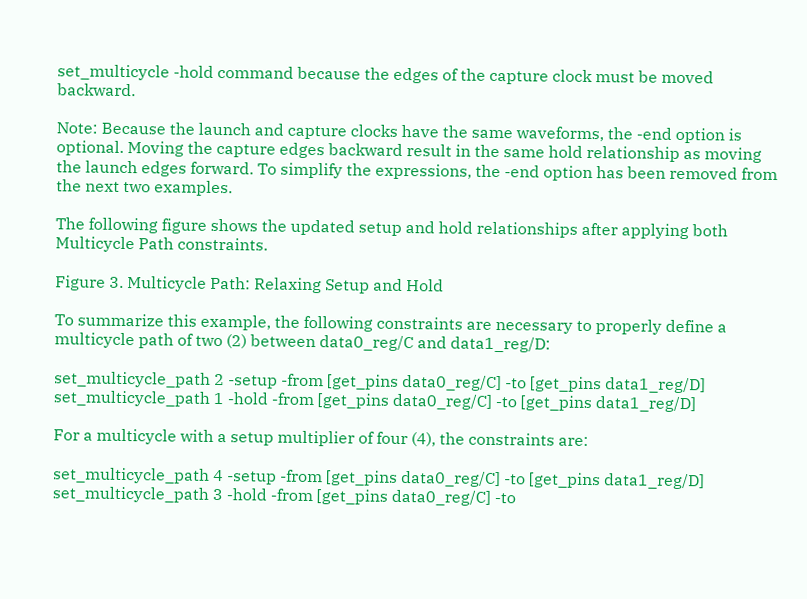set_multicycle -hold command because the edges of the capture clock must be moved backward.

Note: Because the launch and capture clocks have the same waveforms, the -end option is optional. Moving the capture edges backward result in the same hold relationship as moving the launch edges forward. To simplify the expressions, the -end option has been removed from the next two examples.

The following figure shows the updated setup and hold relationships after applying both Multicycle Path constraints.

Figure 3. Multicycle Path: Relaxing Setup and Hold

To summarize this example, the following constraints are necessary to properly define a multicycle path of two (2) between data0_reg/C and data1_reg/D:

set_multicycle_path 2 -setup -from [get_pins data0_reg/C] -to [get_pins data1_reg/D]
set_multicycle_path 1 -hold -from [get_pins data0_reg/C] -to [get_pins data1_reg/D]

For a multicycle with a setup multiplier of four (4), the constraints are:

set_multicycle_path 4 -setup -from [get_pins data0_reg/C] -to [get_pins data1_reg/D]
set_multicycle_path 3 -hold -from [get_pins data0_reg/C] -to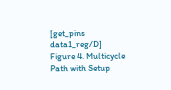[get_pins data1_reg/D]
Figure 4. Multicycle Path with Setup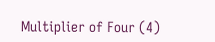Multiplier of Four (4)